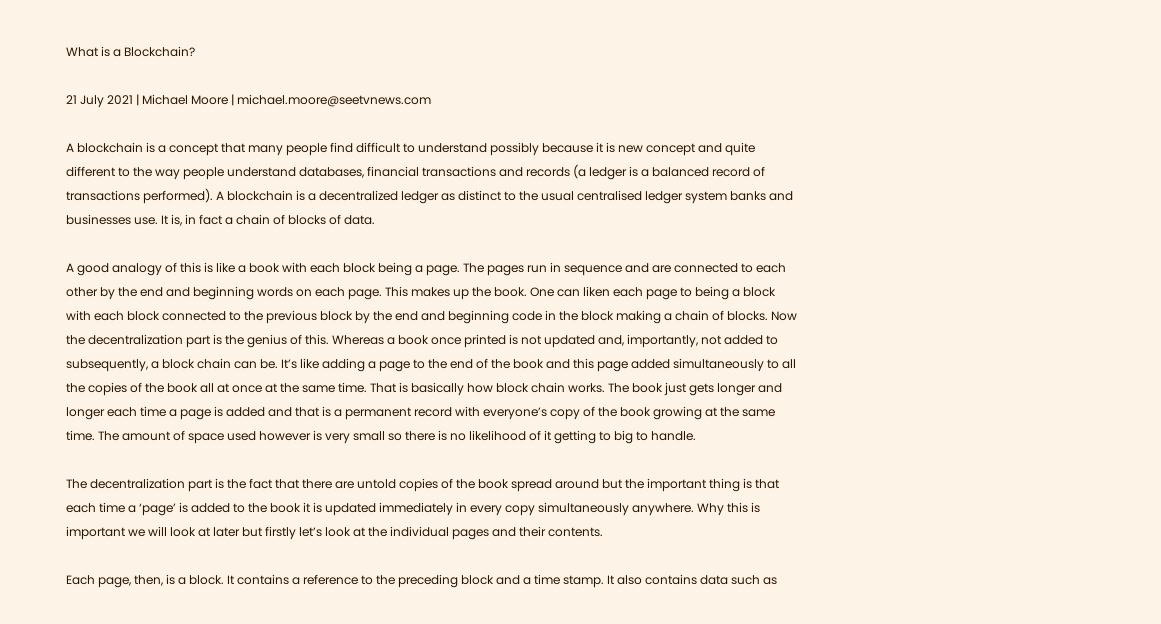What is a Blockchain?

21 July 2021 | Michael Moore | michael.moore@seetvnews.com

A blockchain is a concept that many people find difficult to understand possibly because it is new concept and quite different to the way people understand databases, financial transactions and records (a ledger is a balanced record of transactions performed). A blockchain is a decentralized ledger as distinct to the usual centralised ledger system banks and businesses use. It is, in fact a chain of blocks of data.

A good analogy of this is like a book with each block being a page. The pages run in sequence and are connected to each other by the end and beginning words on each page. This makes up the book. One can liken each page to being a block with each block connected to the previous block by the end and beginning code in the block making a chain of blocks. Now the decentralization part is the genius of this. Whereas a book once printed is not updated and, importantly, not added to subsequently, a block chain can be. It’s like adding a page to the end of the book and this page added simultaneously to all the copies of the book all at once at the same time. That is basically how block chain works. The book just gets longer and longer each time a page is added and that is a permanent record with everyone’s copy of the book growing at the same time. The amount of space used however is very small so there is no likelihood of it getting to big to handle.

The decentralization part is the fact that there are untold copies of the book spread around but the important thing is that each time a ‘page’ is added to the book it is updated immediately in every copy simultaneously anywhere. Why this is important we will look at later but firstly let’s look at the individual pages and their contents.

Each page, then, is a block. It contains a reference to the preceding block and a time stamp. It also contains data such as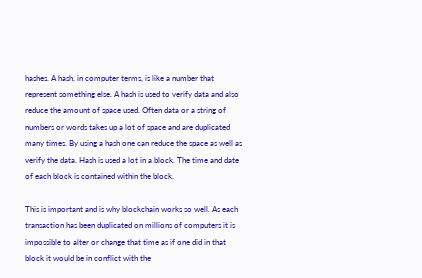hashes. A hash, in computer terms, is like a number that represent something else. A hash is used to verify data and also reduce the amount of space used. Often data or a string of numbers or words takes up a lot of space and are duplicated many times. By using a hash one can reduce the space as well as verify the data. Hash is used a lot in a block. The time and date of each block is contained within the block.

This is important and is why blockchain works so well. As each transaction has been duplicated on millions of computers it is impossible to alter or change that time as if one did in that block it would be in conflict with the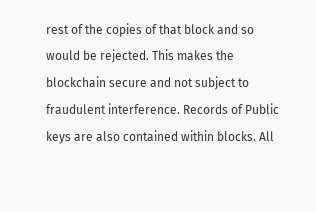rest of the copies of that block and so would be rejected. This makes the blockchain secure and not subject to fraudulent interference. Records of Public keys are also contained within blocks. All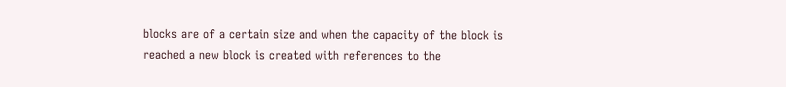blocks are of a certain size and when the capacity of the block is reached a new block is created with references to the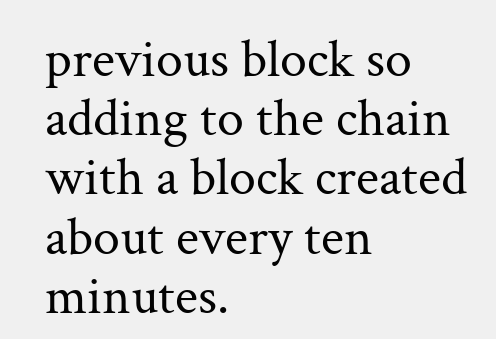previous block so adding to the chain with a block created about every ten minutes.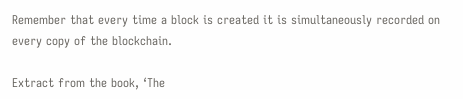Remember that every time a block is created it is simultaneously recorded on every copy of the blockchain.

Extract from the book, ‘The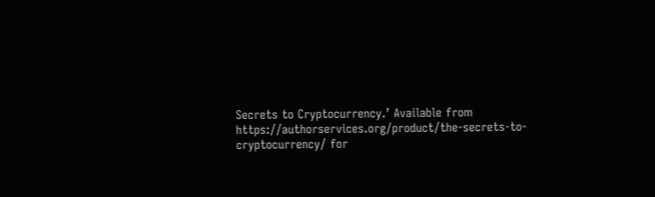Secrets to Cryptocurrency.’ Available from https://authorservices.org/product/the-secrets-to-cryptocurrency/ for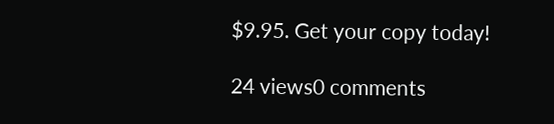$9.95. Get your copy today!

24 views0 comments